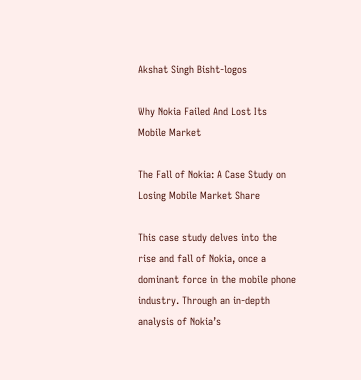Akshat Singh Bisht-logos

Why Nokia Failed And Lost Its Mobile Market

The Fall of Nokia: A Case Study on Losing Mobile Market Share

This case study delves into the rise and fall of Nokia, once a dominant force in the mobile phone industry. Through an in-depth analysis of Nokia’s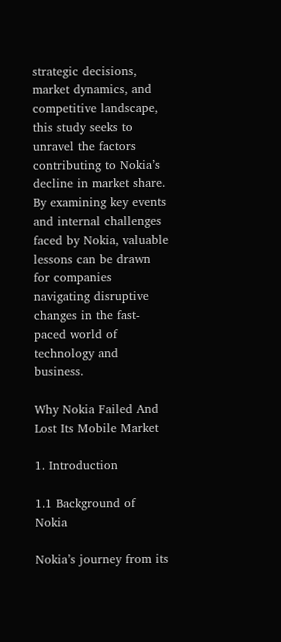strategic decisions, market dynamics, and competitive landscape, this study seeks to unravel the factors contributing to Nokia’s decline in market share. By examining key events and internal challenges faced by Nokia, valuable lessons can be drawn for companies navigating disruptive changes in the fast-paced world of technology and business.

Why Nokia Failed And Lost Its Mobile Market

1. Introduction

1.1 Background of Nokia

Nokia’s journey from its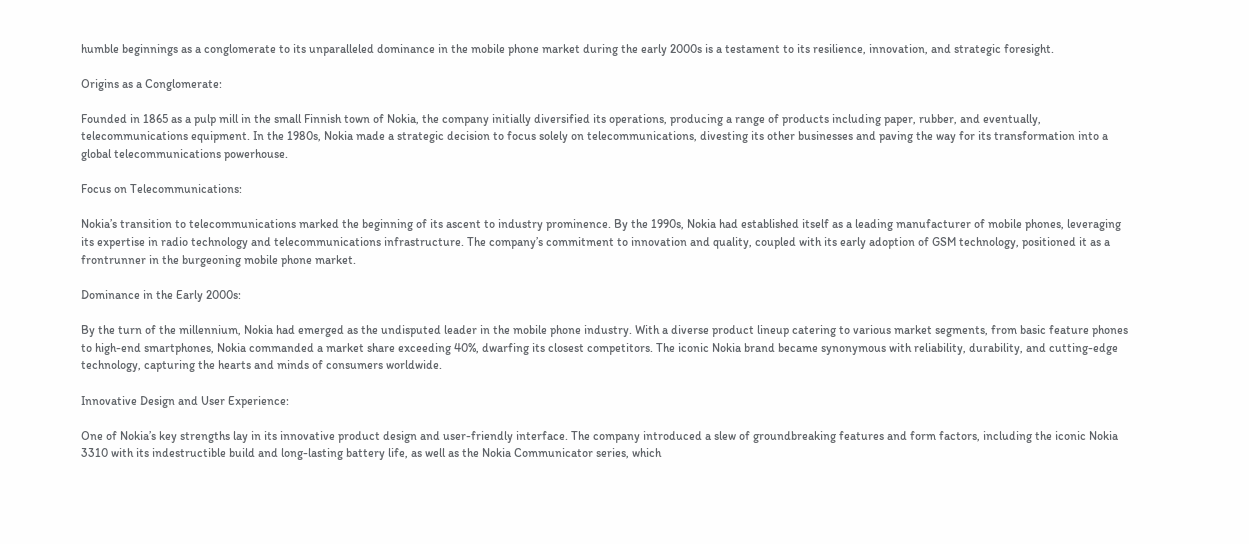humble beginnings as a conglomerate to its unparalleled dominance in the mobile phone market during the early 2000s is a testament to its resilience, innovation, and strategic foresight.

Origins as a Conglomerate:

Founded in 1865 as a pulp mill in the small Finnish town of Nokia, the company initially diversified its operations, producing a range of products including paper, rubber, and eventually, telecommunications equipment. In the 1980s, Nokia made a strategic decision to focus solely on telecommunications, divesting its other businesses and paving the way for its transformation into a global telecommunications powerhouse.

Focus on Telecommunications:

Nokia’s transition to telecommunications marked the beginning of its ascent to industry prominence. By the 1990s, Nokia had established itself as a leading manufacturer of mobile phones, leveraging its expertise in radio technology and telecommunications infrastructure. The company’s commitment to innovation and quality, coupled with its early adoption of GSM technology, positioned it as a frontrunner in the burgeoning mobile phone market.

Dominance in the Early 2000s:

By the turn of the millennium, Nokia had emerged as the undisputed leader in the mobile phone industry. With a diverse product lineup catering to various market segments, from basic feature phones to high-end smartphones, Nokia commanded a market share exceeding 40%, dwarfing its closest competitors. The iconic Nokia brand became synonymous with reliability, durability, and cutting-edge technology, capturing the hearts and minds of consumers worldwide.

Innovative Design and User Experience:

One of Nokia’s key strengths lay in its innovative product design and user-friendly interface. The company introduced a slew of groundbreaking features and form factors, including the iconic Nokia 3310 with its indestructible build and long-lasting battery life, as well as the Nokia Communicator series, which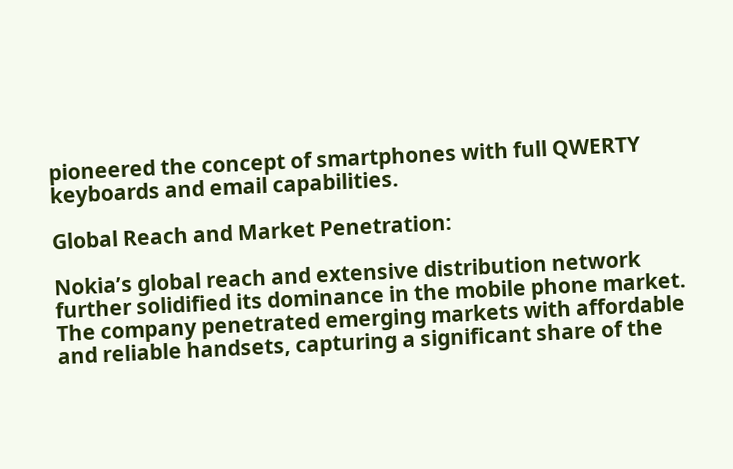pioneered the concept of smartphones with full QWERTY keyboards and email capabilities.

Global Reach and Market Penetration:

Nokia’s global reach and extensive distribution network further solidified its dominance in the mobile phone market. The company penetrated emerging markets with affordable and reliable handsets, capturing a significant share of the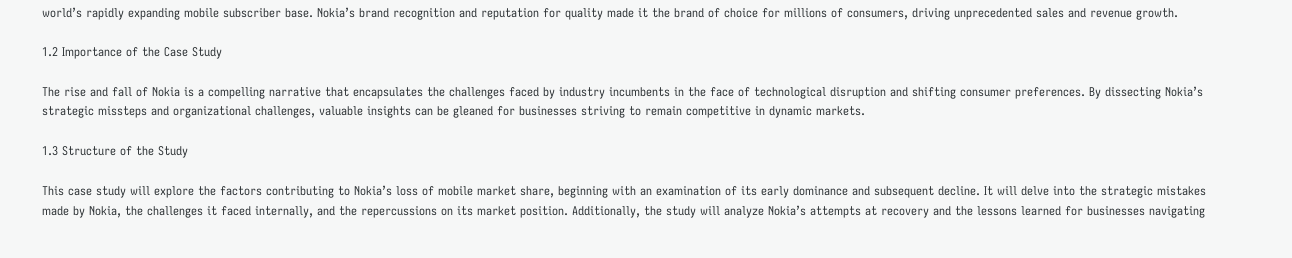world’s rapidly expanding mobile subscriber base. Nokia’s brand recognition and reputation for quality made it the brand of choice for millions of consumers, driving unprecedented sales and revenue growth.

1.2 Importance of the Case Study

The rise and fall of Nokia is a compelling narrative that encapsulates the challenges faced by industry incumbents in the face of technological disruption and shifting consumer preferences. By dissecting Nokia’s strategic missteps and organizational challenges, valuable insights can be gleaned for businesses striving to remain competitive in dynamic markets.

1.3 Structure of the Study

This case study will explore the factors contributing to Nokia’s loss of mobile market share, beginning with an examination of its early dominance and subsequent decline. It will delve into the strategic mistakes made by Nokia, the challenges it faced internally, and the repercussions on its market position. Additionally, the study will analyze Nokia’s attempts at recovery and the lessons learned for businesses navigating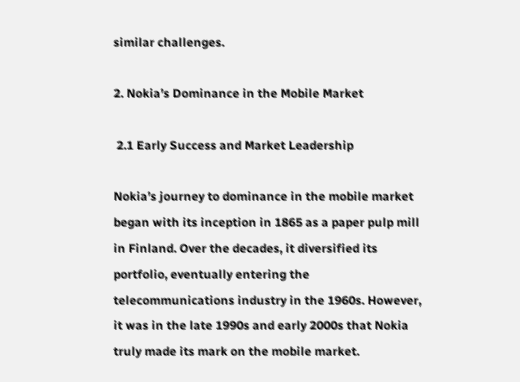similar challenges.

2. Nokia’s Dominance in the Mobile Market

 2.1 Early Success and Market Leadership

Nokia’s journey to dominance in the mobile market began with its inception in 1865 as a paper pulp mill in Finland. Over the decades, it diversified its portfolio, eventually entering the telecommunications industry in the 1960s. However, it was in the late 1990s and early 2000s that Nokia truly made its mark on the mobile market.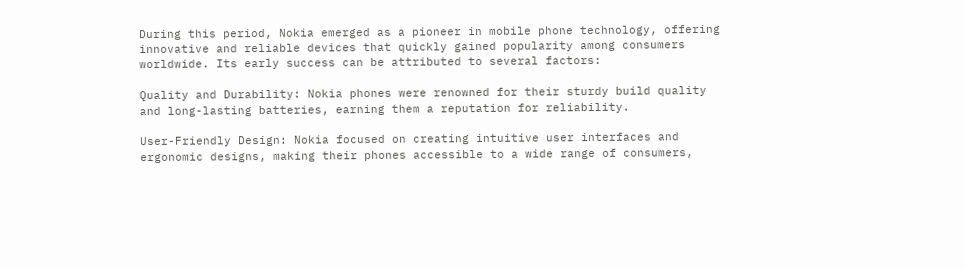During this period, Nokia emerged as a pioneer in mobile phone technology, offering innovative and reliable devices that quickly gained popularity among consumers worldwide. Its early success can be attributed to several factors:

Quality and Durability: Nokia phones were renowned for their sturdy build quality and long-lasting batteries, earning them a reputation for reliability.

User-Friendly Design: Nokia focused on creating intuitive user interfaces and ergonomic designs, making their phones accessible to a wide range of consumers,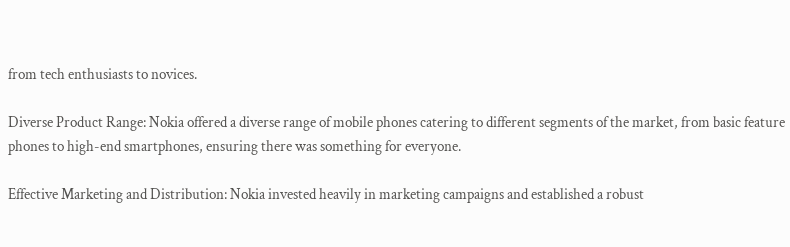from tech enthusiasts to novices.

Diverse Product Range: Nokia offered a diverse range of mobile phones catering to different segments of the market, from basic feature phones to high-end smartphones, ensuring there was something for everyone.

Effective Marketing and Distribution: Nokia invested heavily in marketing campaigns and established a robust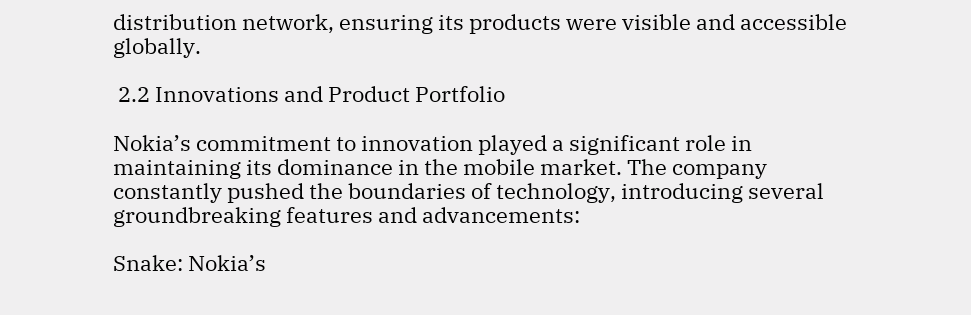distribution network, ensuring its products were visible and accessible globally.

 2.2 Innovations and Product Portfolio

Nokia’s commitment to innovation played a significant role in maintaining its dominance in the mobile market. The company constantly pushed the boundaries of technology, introducing several groundbreaking features and advancements:

Snake: Nokia’s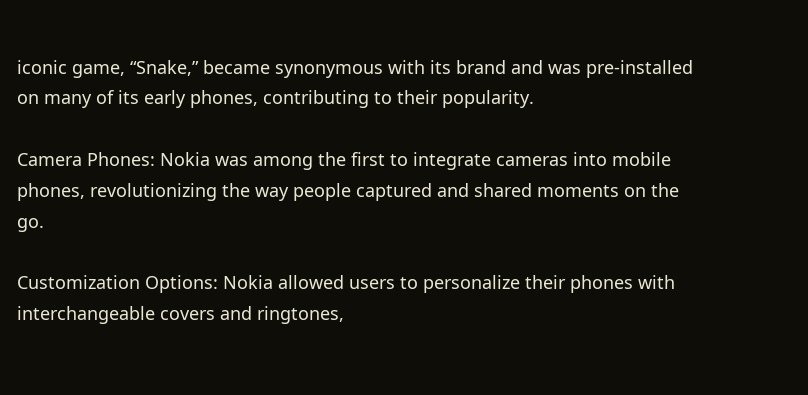iconic game, “Snake,” became synonymous with its brand and was pre-installed on many of its early phones, contributing to their popularity.

Camera Phones: Nokia was among the first to integrate cameras into mobile phones, revolutionizing the way people captured and shared moments on the go.

Customization Options: Nokia allowed users to personalize their phones with interchangeable covers and ringtones,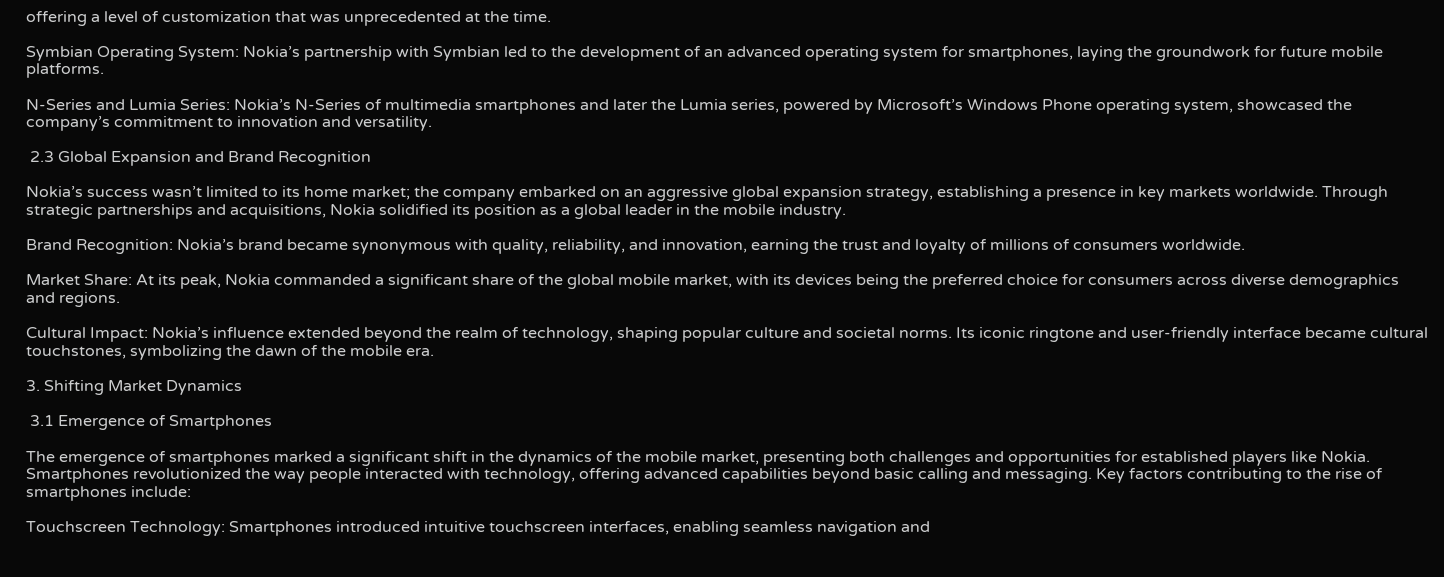offering a level of customization that was unprecedented at the time.

Symbian Operating System: Nokia’s partnership with Symbian led to the development of an advanced operating system for smartphones, laying the groundwork for future mobile platforms.

N-Series and Lumia Series: Nokia’s N-Series of multimedia smartphones and later the Lumia series, powered by Microsoft’s Windows Phone operating system, showcased the company’s commitment to innovation and versatility.

 2.3 Global Expansion and Brand Recognition

Nokia’s success wasn’t limited to its home market; the company embarked on an aggressive global expansion strategy, establishing a presence in key markets worldwide. Through strategic partnerships and acquisitions, Nokia solidified its position as a global leader in the mobile industry.

Brand Recognition: Nokia’s brand became synonymous with quality, reliability, and innovation, earning the trust and loyalty of millions of consumers worldwide.

Market Share: At its peak, Nokia commanded a significant share of the global mobile market, with its devices being the preferred choice for consumers across diverse demographics and regions.

Cultural Impact: Nokia’s influence extended beyond the realm of technology, shaping popular culture and societal norms. Its iconic ringtone and user-friendly interface became cultural touchstones, symbolizing the dawn of the mobile era.

3. Shifting Market Dynamics

 3.1 Emergence of Smartphones

The emergence of smartphones marked a significant shift in the dynamics of the mobile market, presenting both challenges and opportunities for established players like Nokia. Smartphones revolutionized the way people interacted with technology, offering advanced capabilities beyond basic calling and messaging. Key factors contributing to the rise of smartphones include:

Touchscreen Technology: Smartphones introduced intuitive touchscreen interfaces, enabling seamless navigation and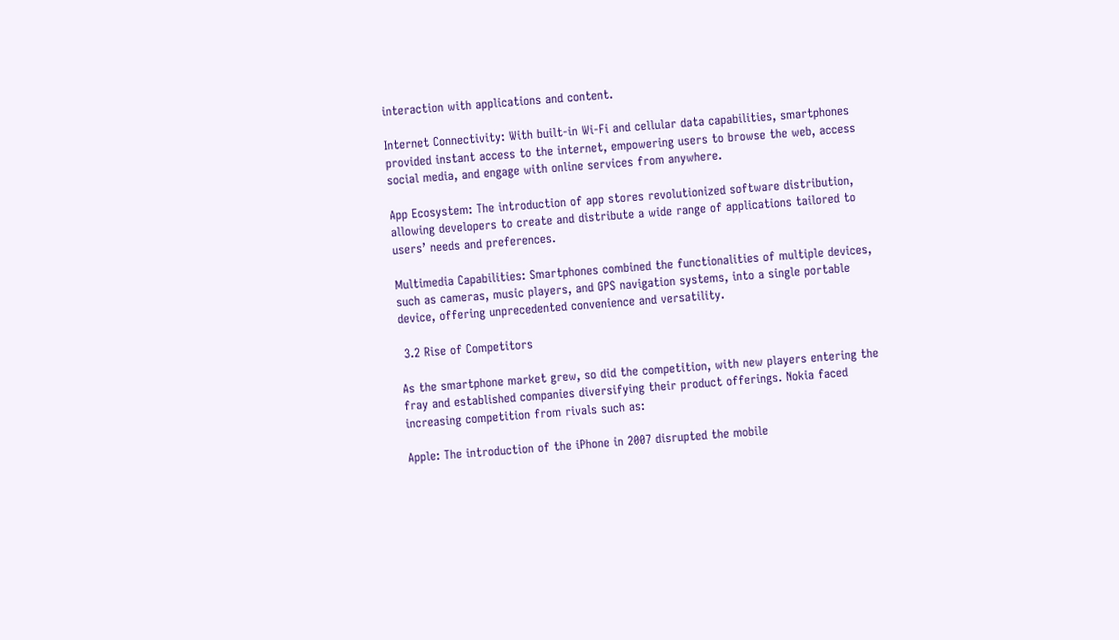interaction with applications and content.

Internet Connectivity: With built-in Wi-Fi and cellular data capabilities, smartphones provided instant access to the internet, empowering users to browse the web, access social media, and engage with online services from anywhere.

App Ecosystem: The introduction of app stores revolutionized software distribution, allowing developers to create and distribute a wide range of applications tailored to users’ needs and preferences.

Multimedia Capabilities: Smartphones combined the functionalities of multiple devices, such as cameras, music players, and GPS navigation systems, into a single portable device, offering unprecedented convenience and versatility.

 3.2 Rise of Competitors

As the smartphone market grew, so did the competition, with new players entering the fray and established companies diversifying their product offerings. Nokia faced increasing competition from rivals such as:

Apple: The introduction of the iPhone in 2007 disrupted the mobile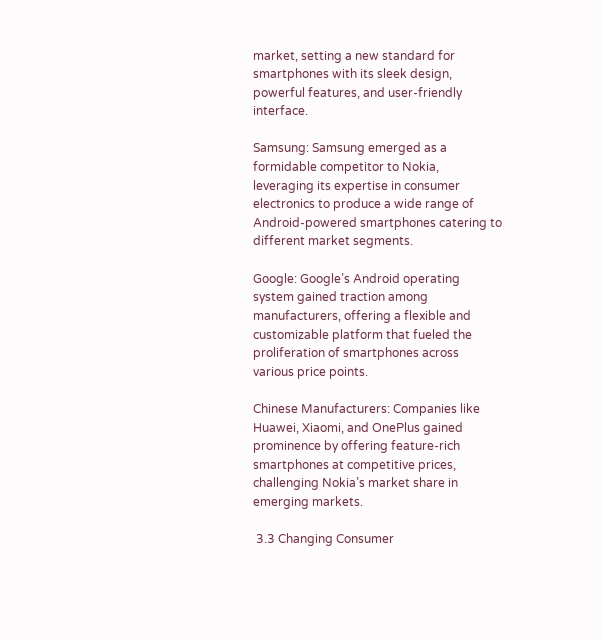market, setting a new standard for smartphones with its sleek design, powerful features, and user-friendly interface.

Samsung: Samsung emerged as a formidable competitor to Nokia, leveraging its expertise in consumer electronics to produce a wide range of Android-powered smartphones catering to different market segments.

Google: Google’s Android operating system gained traction among manufacturers, offering a flexible and customizable platform that fueled the proliferation of smartphones across various price points.

Chinese Manufacturers: Companies like Huawei, Xiaomi, and OnePlus gained prominence by offering feature-rich smartphones at competitive prices, challenging Nokia’s market share in emerging markets.

 3.3 Changing Consumer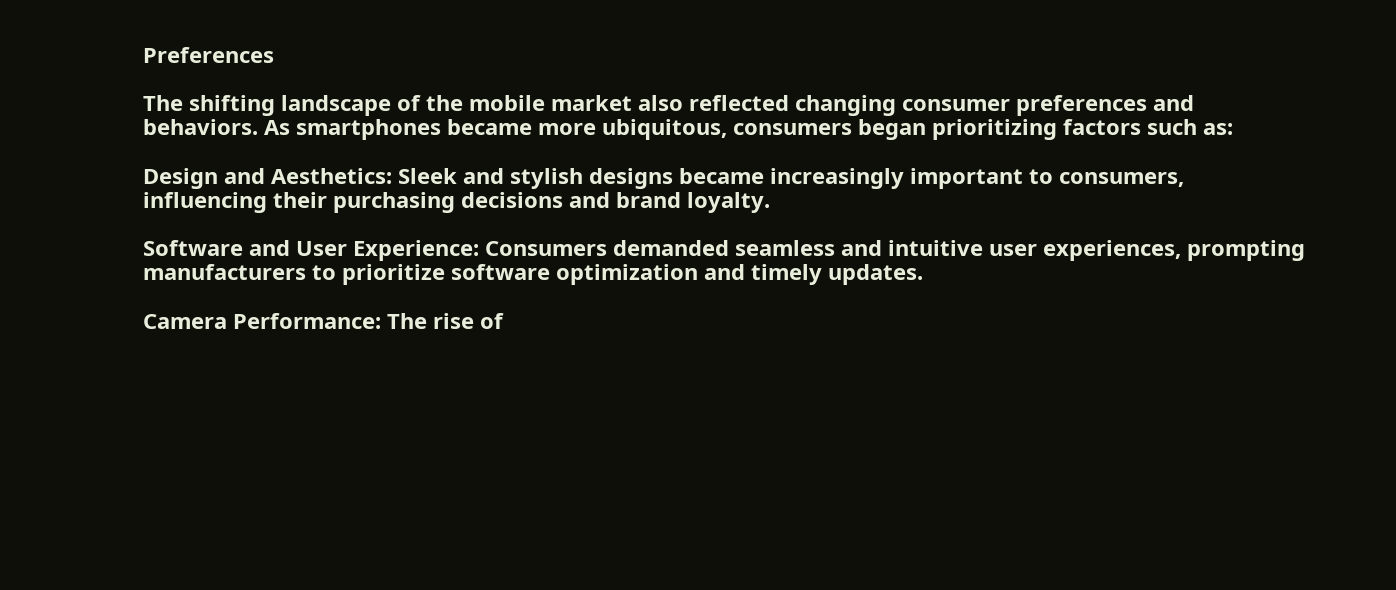Preferences

The shifting landscape of the mobile market also reflected changing consumer preferences and behaviors. As smartphones became more ubiquitous, consumers began prioritizing factors such as:

Design and Aesthetics: Sleek and stylish designs became increasingly important to consumers, influencing their purchasing decisions and brand loyalty.

Software and User Experience: Consumers demanded seamless and intuitive user experiences, prompting manufacturers to prioritize software optimization and timely updates.

Camera Performance: The rise of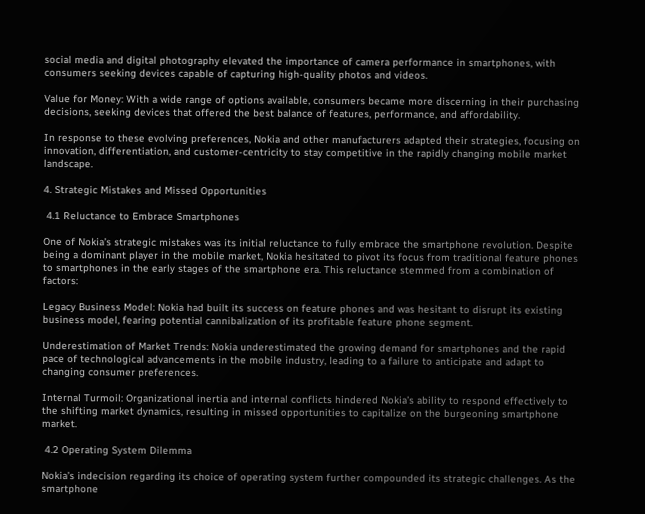social media and digital photography elevated the importance of camera performance in smartphones, with consumers seeking devices capable of capturing high-quality photos and videos.

Value for Money: With a wide range of options available, consumers became more discerning in their purchasing decisions, seeking devices that offered the best balance of features, performance, and affordability.

In response to these evolving preferences, Nokia and other manufacturers adapted their strategies, focusing on innovation, differentiation, and customer-centricity to stay competitive in the rapidly changing mobile market landscape.

4. Strategic Mistakes and Missed Opportunities

 4.1 Reluctance to Embrace Smartphones

One of Nokia’s strategic mistakes was its initial reluctance to fully embrace the smartphone revolution. Despite being a dominant player in the mobile market, Nokia hesitated to pivot its focus from traditional feature phones to smartphones in the early stages of the smartphone era. This reluctance stemmed from a combination of factors:

Legacy Business Model: Nokia had built its success on feature phones and was hesitant to disrupt its existing business model, fearing potential cannibalization of its profitable feature phone segment.

Underestimation of Market Trends: Nokia underestimated the growing demand for smartphones and the rapid pace of technological advancements in the mobile industry, leading to a failure to anticipate and adapt to changing consumer preferences.

Internal Turmoil: Organizational inertia and internal conflicts hindered Nokia’s ability to respond effectively to the shifting market dynamics, resulting in missed opportunities to capitalize on the burgeoning smartphone market.

 4.2 Operating System Dilemma

Nokia’s indecision regarding its choice of operating system further compounded its strategic challenges. As the smartphone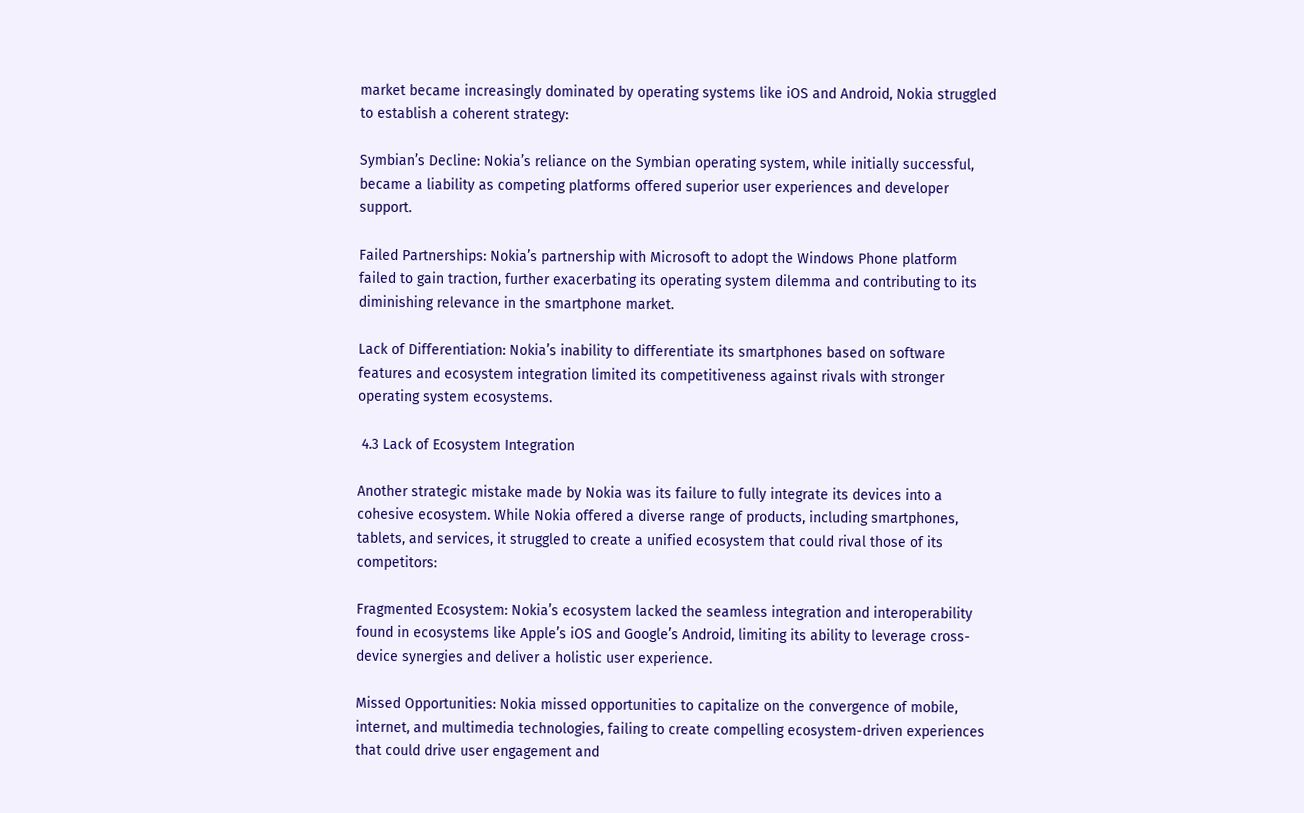market became increasingly dominated by operating systems like iOS and Android, Nokia struggled to establish a coherent strategy:

Symbian’s Decline: Nokia’s reliance on the Symbian operating system, while initially successful, became a liability as competing platforms offered superior user experiences and developer support.

Failed Partnerships: Nokia’s partnership with Microsoft to adopt the Windows Phone platform failed to gain traction, further exacerbating its operating system dilemma and contributing to its diminishing relevance in the smartphone market.

Lack of Differentiation: Nokia’s inability to differentiate its smartphones based on software features and ecosystem integration limited its competitiveness against rivals with stronger operating system ecosystems.

 4.3 Lack of Ecosystem Integration

Another strategic mistake made by Nokia was its failure to fully integrate its devices into a cohesive ecosystem. While Nokia offered a diverse range of products, including smartphones, tablets, and services, it struggled to create a unified ecosystem that could rival those of its competitors:

Fragmented Ecosystem: Nokia’s ecosystem lacked the seamless integration and interoperability found in ecosystems like Apple’s iOS and Google’s Android, limiting its ability to leverage cross-device synergies and deliver a holistic user experience.

Missed Opportunities: Nokia missed opportunities to capitalize on the convergence of mobile, internet, and multimedia technologies, failing to create compelling ecosystem-driven experiences that could drive user engagement and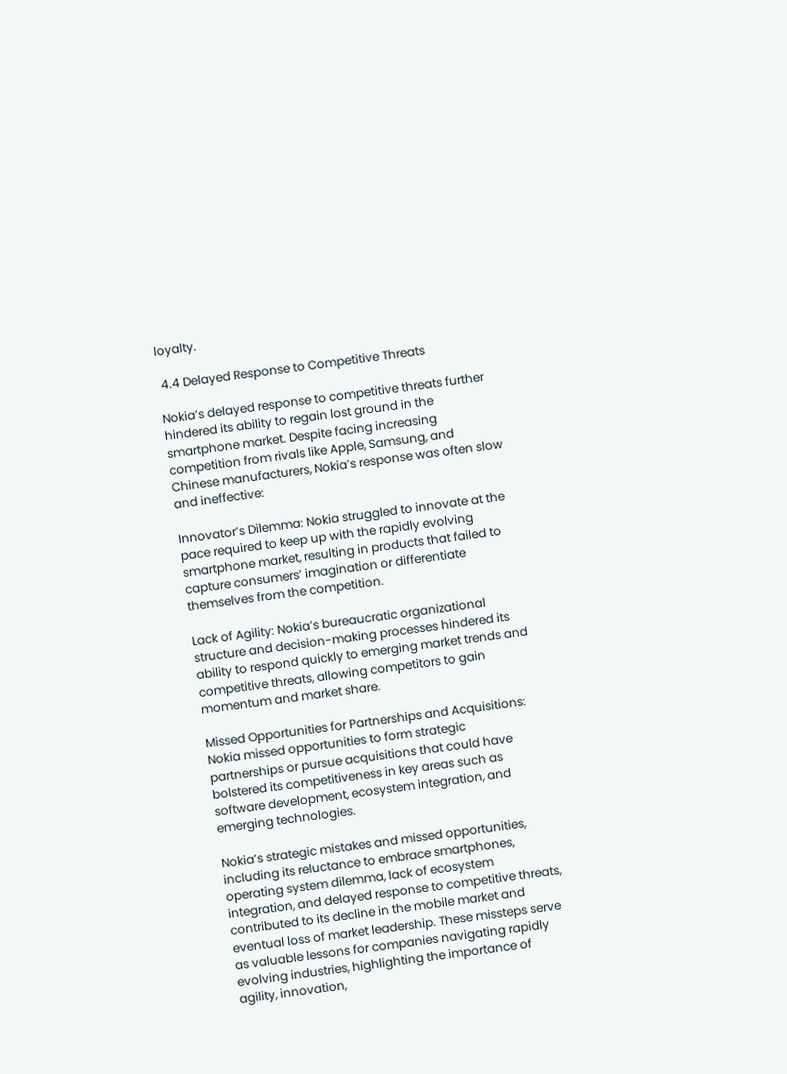loyalty.

 4.4 Delayed Response to Competitive Threats

Nokia’s delayed response to competitive threats further hindered its ability to regain lost ground in the smartphone market. Despite facing increasing competition from rivals like Apple, Samsung, and Chinese manufacturers, Nokia’s response was often slow and ineffective:

Innovator’s Dilemma: Nokia struggled to innovate at the pace required to keep up with the rapidly evolving smartphone market, resulting in products that failed to capture consumers’ imagination or differentiate themselves from the competition.

Lack of Agility: Nokia’s bureaucratic organizational structure and decision-making processes hindered its ability to respond quickly to emerging market trends and competitive threats, allowing competitors to gain momentum and market share.

Missed Opportunities for Partnerships and Acquisitions: Nokia missed opportunities to form strategic partnerships or pursue acquisitions that could have bolstered its competitiveness in key areas such as software development, ecosystem integration, and emerging technologies.

Nokia’s strategic mistakes and missed opportunities, including its reluctance to embrace smartphones, operating system dilemma, lack of ecosystem integration, and delayed response to competitive threats, contributed to its decline in the mobile market and eventual loss of market leadership. These missteps serve as valuable lessons for companies navigating rapidly evolving industries, highlighting the importance of agility, innovation,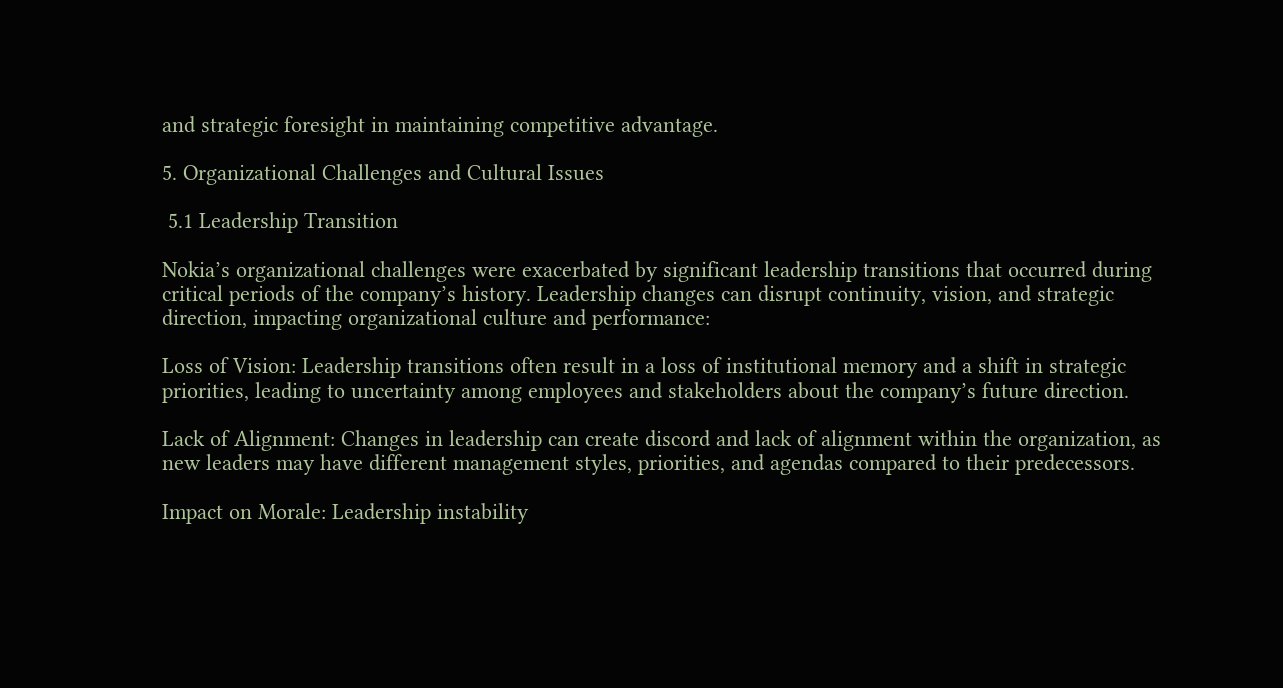and strategic foresight in maintaining competitive advantage.

5. Organizational Challenges and Cultural Issues

 5.1 Leadership Transition

Nokia’s organizational challenges were exacerbated by significant leadership transitions that occurred during critical periods of the company’s history. Leadership changes can disrupt continuity, vision, and strategic direction, impacting organizational culture and performance:

Loss of Vision: Leadership transitions often result in a loss of institutional memory and a shift in strategic priorities, leading to uncertainty among employees and stakeholders about the company’s future direction.

Lack of Alignment: Changes in leadership can create discord and lack of alignment within the organization, as new leaders may have different management styles, priorities, and agendas compared to their predecessors.

Impact on Morale: Leadership instability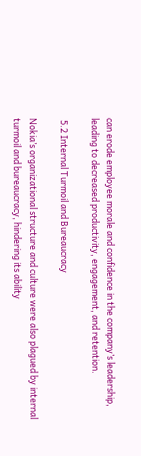can erode employee morale and confidence in the company’s leadership, leading to decreased productivity, engagement, and retention.

 5.2 Internal Turmoil and Bureaucracy

Nokia’s organizational structure and culture were also plagued by internal turmoil and bureaucracy, hindering its ability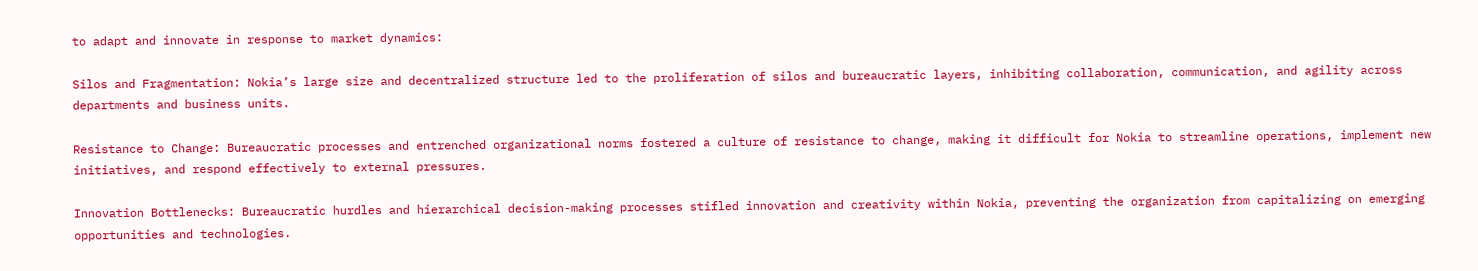to adapt and innovate in response to market dynamics:

Silos and Fragmentation: Nokia’s large size and decentralized structure led to the proliferation of silos and bureaucratic layers, inhibiting collaboration, communication, and agility across departments and business units.

Resistance to Change: Bureaucratic processes and entrenched organizational norms fostered a culture of resistance to change, making it difficult for Nokia to streamline operations, implement new initiatives, and respond effectively to external pressures.

Innovation Bottlenecks: Bureaucratic hurdles and hierarchical decision-making processes stifled innovation and creativity within Nokia, preventing the organization from capitalizing on emerging opportunities and technologies.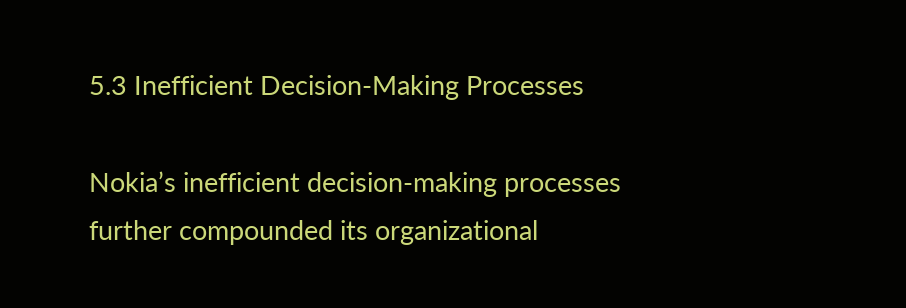5.3 Inefficient Decision-Making Processes

Nokia’s inefficient decision-making processes further compounded its organizational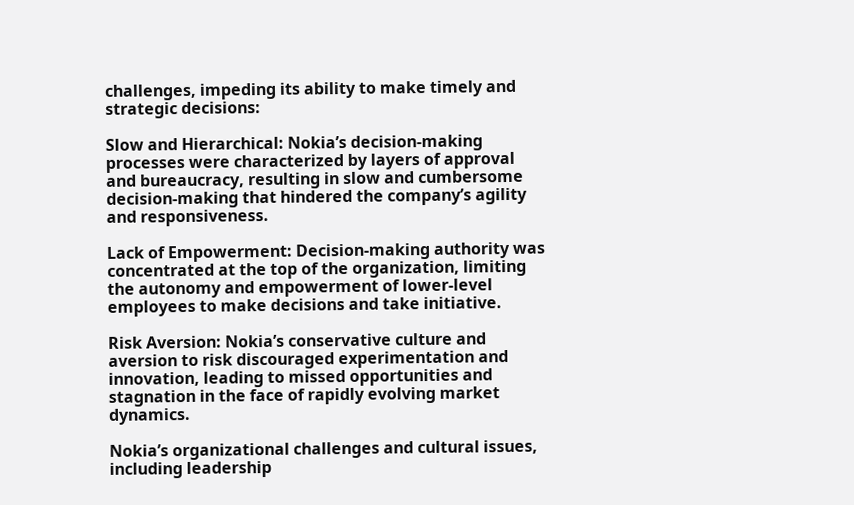challenges, impeding its ability to make timely and strategic decisions:

Slow and Hierarchical: Nokia’s decision-making processes were characterized by layers of approval and bureaucracy, resulting in slow and cumbersome decision-making that hindered the company’s agility and responsiveness.

Lack of Empowerment: Decision-making authority was concentrated at the top of the organization, limiting the autonomy and empowerment of lower-level employees to make decisions and take initiative.

Risk Aversion: Nokia’s conservative culture and aversion to risk discouraged experimentation and innovation, leading to missed opportunities and stagnation in the face of rapidly evolving market dynamics.

Nokia’s organizational challenges and cultural issues, including leadership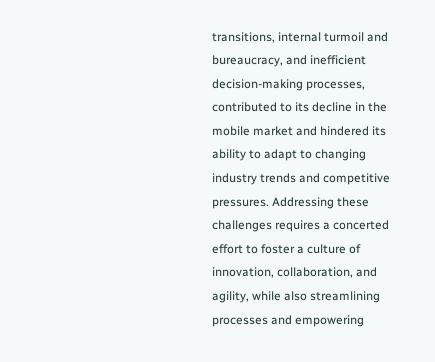transitions, internal turmoil and bureaucracy, and inefficient decision-making processes, contributed to its decline in the mobile market and hindered its ability to adapt to changing industry trends and competitive pressures. Addressing these challenges requires a concerted effort to foster a culture of innovation, collaboration, and agility, while also streamlining processes and empowering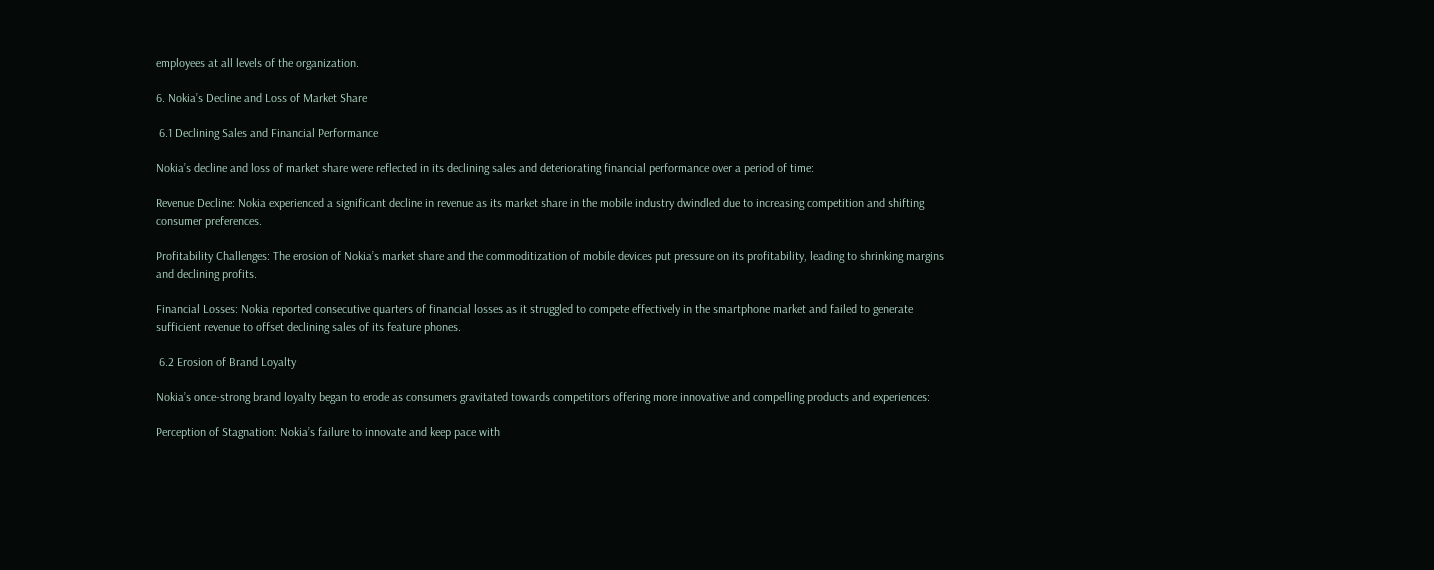employees at all levels of the organization.

6. Nokia’s Decline and Loss of Market Share

 6.1 Declining Sales and Financial Performance

Nokia’s decline and loss of market share were reflected in its declining sales and deteriorating financial performance over a period of time:

Revenue Decline: Nokia experienced a significant decline in revenue as its market share in the mobile industry dwindled due to increasing competition and shifting consumer preferences.

Profitability Challenges: The erosion of Nokia’s market share and the commoditization of mobile devices put pressure on its profitability, leading to shrinking margins and declining profits.

Financial Losses: Nokia reported consecutive quarters of financial losses as it struggled to compete effectively in the smartphone market and failed to generate sufficient revenue to offset declining sales of its feature phones.

 6.2 Erosion of Brand Loyalty

Nokia’s once-strong brand loyalty began to erode as consumers gravitated towards competitors offering more innovative and compelling products and experiences:

Perception of Stagnation: Nokia’s failure to innovate and keep pace with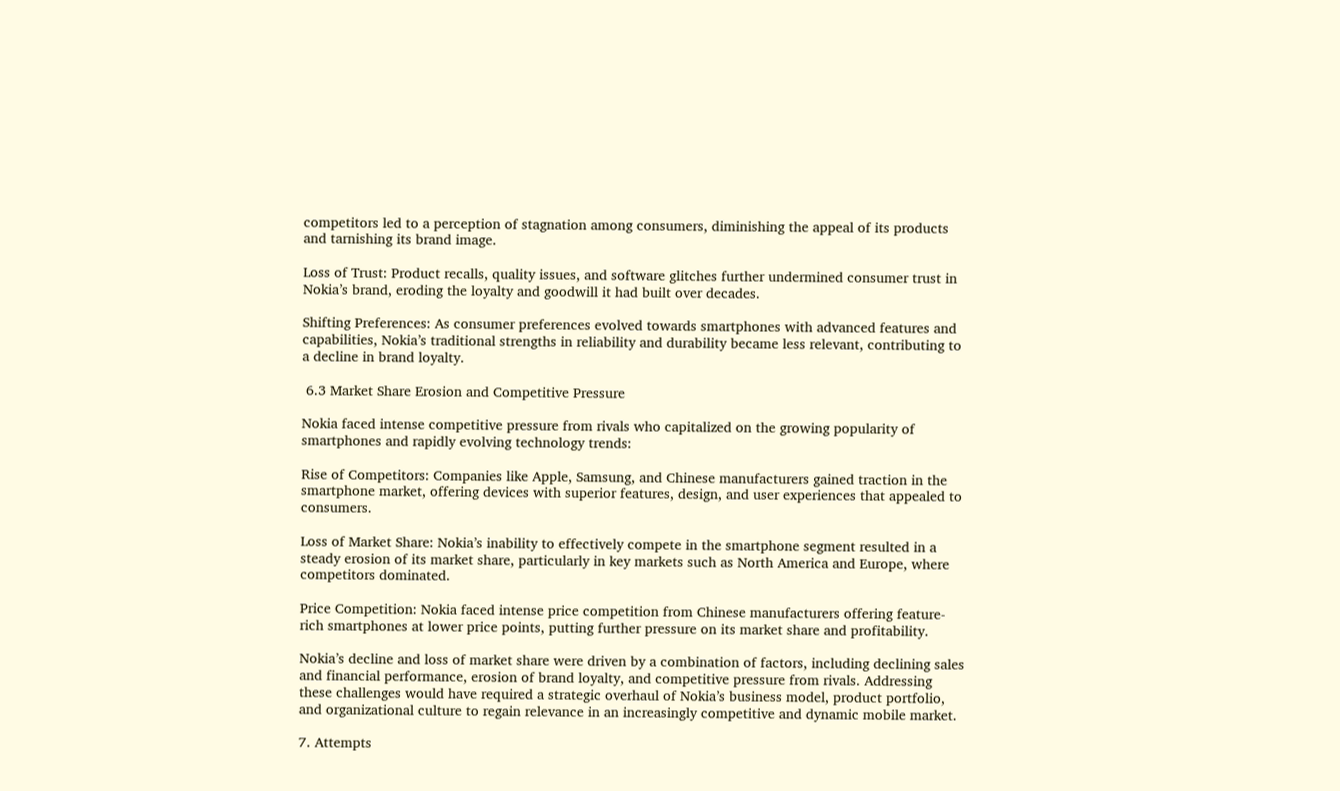competitors led to a perception of stagnation among consumers, diminishing the appeal of its products and tarnishing its brand image.

Loss of Trust: Product recalls, quality issues, and software glitches further undermined consumer trust in Nokia’s brand, eroding the loyalty and goodwill it had built over decades.

Shifting Preferences: As consumer preferences evolved towards smartphones with advanced features and capabilities, Nokia’s traditional strengths in reliability and durability became less relevant, contributing to a decline in brand loyalty.

 6.3 Market Share Erosion and Competitive Pressure

Nokia faced intense competitive pressure from rivals who capitalized on the growing popularity of smartphones and rapidly evolving technology trends:

Rise of Competitors: Companies like Apple, Samsung, and Chinese manufacturers gained traction in the smartphone market, offering devices with superior features, design, and user experiences that appealed to consumers.

Loss of Market Share: Nokia’s inability to effectively compete in the smartphone segment resulted in a steady erosion of its market share, particularly in key markets such as North America and Europe, where competitors dominated.

Price Competition: Nokia faced intense price competition from Chinese manufacturers offering feature-rich smartphones at lower price points, putting further pressure on its market share and profitability.

Nokia’s decline and loss of market share were driven by a combination of factors, including declining sales and financial performance, erosion of brand loyalty, and competitive pressure from rivals. Addressing these challenges would have required a strategic overhaul of Nokia’s business model, product portfolio, and organizational culture to regain relevance in an increasingly competitive and dynamic mobile market.

7. Attempts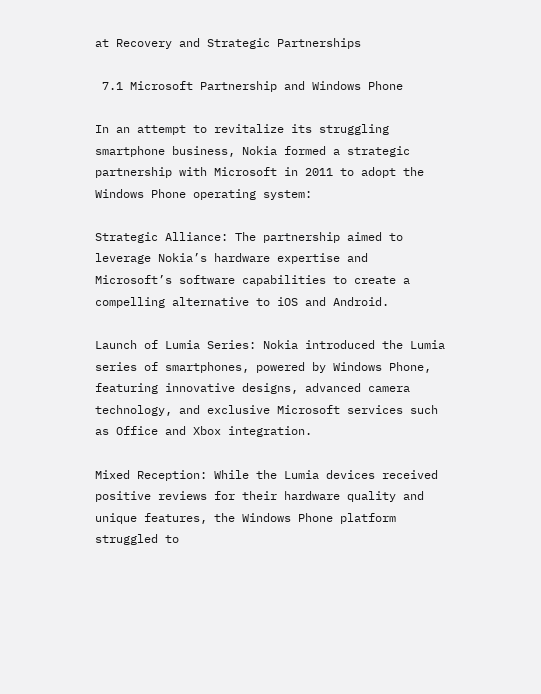at Recovery and Strategic Partnerships

 7.1 Microsoft Partnership and Windows Phone

In an attempt to revitalize its struggling smartphone business, Nokia formed a strategic partnership with Microsoft in 2011 to adopt the Windows Phone operating system:

Strategic Alliance: The partnership aimed to leverage Nokia’s hardware expertise and Microsoft’s software capabilities to create a compelling alternative to iOS and Android.

Launch of Lumia Series: Nokia introduced the Lumia series of smartphones, powered by Windows Phone, featuring innovative designs, advanced camera technology, and exclusive Microsoft services such as Office and Xbox integration.

Mixed Reception: While the Lumia devices received positive reviews for their hardware quality and unique features, the Windows Phone platform struggled to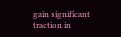gain significant traction in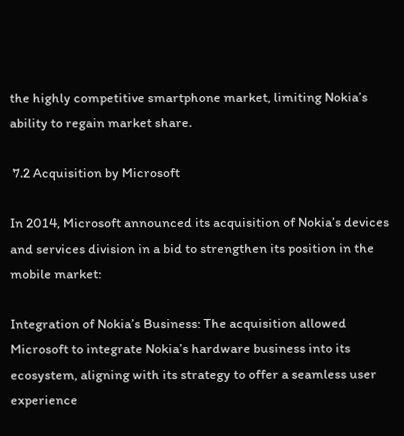the highly competitive smartphone market, limiting Nokia’s ability to regain market share.

 7.2 Acquisition by Microsoft

In 2014, Microsoft announced its acquisition of Nokia’s devices and services division in a bid to strengthen its position in the mobile market:

Integration of Nokia’s Business: The acquisition allowed Microsoft to integrate Nokia’s hardware business into its ecosystem, aligning with its strategy to offer a seamless user experience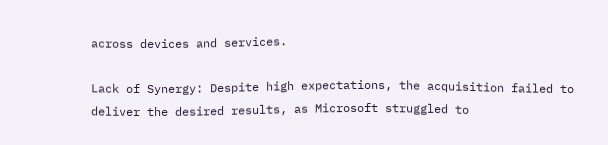across devices and services.

Lack of Synergy: Despite high expectations, the acquisition failed to deliver the desired results, as Microsoft struggled to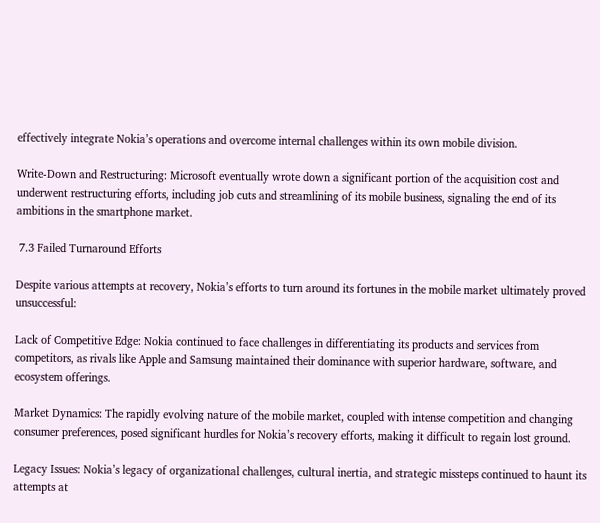effectively integrate Nokia’s operations and overcome internal challenges within its own mobile division.

Write-Down and Restructuring: Microsoft eventually wrote down a significant portion of the acquisition cost and underwent restructuring efforts, including job cuts and streamlining of its mobile business, signaling the end of its ambitions in the smartphone market.

 7.3 Failed Turnaround Efforts

Despite various attempts at recovery, Nokia’s efforts to turn around its fortunes in the mobile market ultimately proved unsuccessful:

Lack of Competitive Edge: Nokia continued to face challenges in differentiating its products and services from competitors, as rivals like Apple and Samsung maintained their dominance with superior hardware, software, and ecosystem offerings.

Market Dynamics: The rapidly evolving nature of the mobile market, coupled with intense competition and changing consumer preferences, posed significant hurdles for Nokia’s recovery efforts, making it difficult to regain lost ground.

Legacy Issues: Nokia’s legacy of organizational challenges, cultural inertia, and strategic missteps continued to haunt its attempts at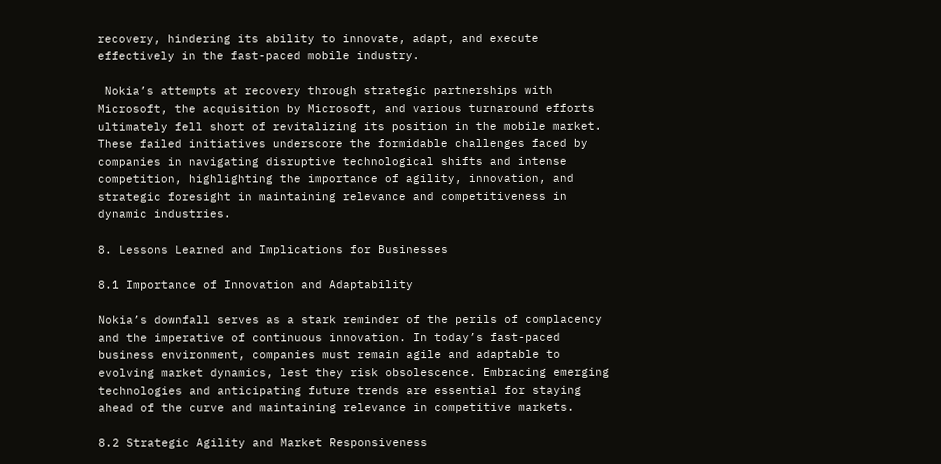recovery, hindering its ability to innovate, adapt, and execute effectively in the fast-paced mobile industry.

 Nokia’s attempts at recovery through strategic partnerships with Microsoft, the acquisition by Microsoft, and various turnaround efforts ultimately fell short of revitalizing its position in the mobile market. These failed initiatives underscore the formidable challenges faced by companies in navigating disruptive technological shifts and intense competition, highlighting the importance of agility, innovation, and strategic foresight in maintaining relevance and competitiveness in dynamic industries.

8. Lessons Learned and Implications for Businesses

8.1 Importance of Innovation and Adaptability

Nokia’s downfall serves as a stark reminder of the perils of complacency and the imperative of continuous innovation. In today’s fast-paced business environment, companies must remain agile and adaptable to evolving market dynamics, lest they risk obsolescence. Embracing emerging technologies and anticipating future trends are essential for staying ahead of the curve and maintaining relevance in competitive markets.

8.2 Strategic Agility and Market Responsiveness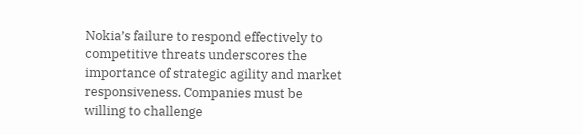Nokia’s failure to respond effectively to competitive threats underscores the importance of strategic agility and market responsiveness. Companies must be willing to challenge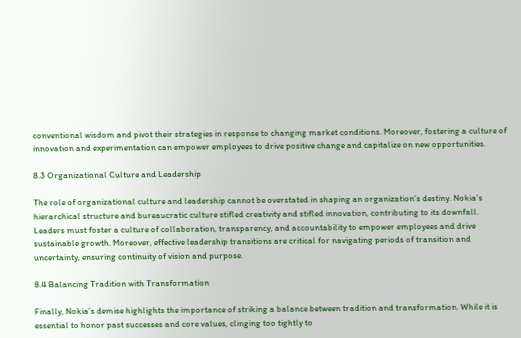conventional wisdom and pivot their strategies in response to changing market conditions. Moreover, fostering a culture of innovation and experimentation can empower employees to drive positive change and capitalize on new opportunities.

8.3 Organizational Culture and Leadership

The role of organizational culture and leadership cannot be overstated in shaping an organization’s destiny. Nokia’s hierarchical structure and bureaucratic culture stifled creativity and stifled innovation, contributing to its downfall. Leaders must foster a culture of collaboration, transparency, and accountability to empower employees and drive sustainable growth. Moreover, effective leadership transitions are critical for navigating periods of transition and uncertainty, ensuring continuity of vision and purpose.

8.4 Balancing Tradition with Transformation

Finally, Nokia’s demise highlights the importance of striking a balance between tradition and transformation. While it is essential to honor past successes and core values, clinging too tightly to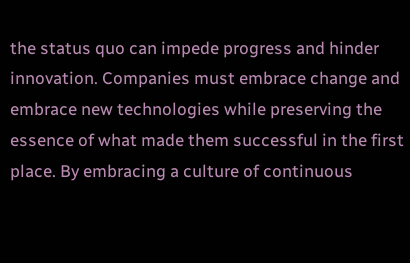the status quo can impede progress and hinder innovation. Companies must embrace change and embrace new technologies while preserving the essence of what made them successful in the first place. By embracing a culture of continuous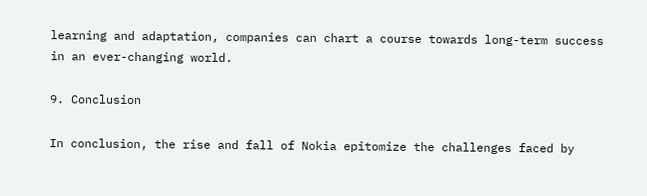learning and adaptation, companies can chart a course towards long-term success in an ever-changing world.

9. Conclusion

In conclusion, the rise and fall of Nokia epitomize the challenges faced by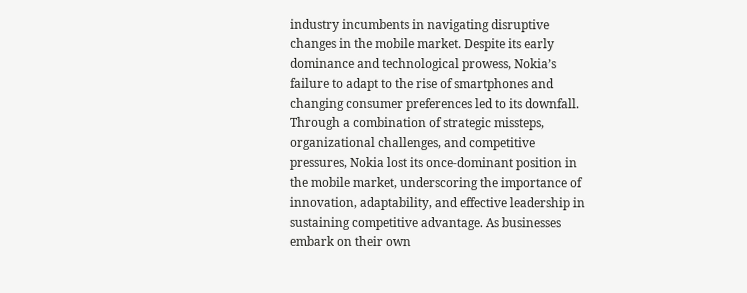industry incumbents in navigating disruptive changes in the mobile market. Despite its early dominance and technological prowess, Nokia’s failure to adapt to the rise of smartphones and changing consumer preferences led to its downfall. Through a combination of strategic missteps, organizational challenges, and competitive pressures, Nokia lost its once-dominant position in the mobile market, underscoring the importance of innovation, adaptability, and effective leadership in sustaining competitive advantage. As businesses embark on their own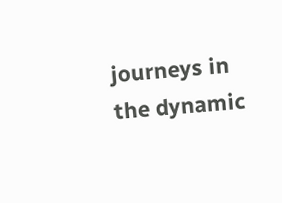journeys in the dynamic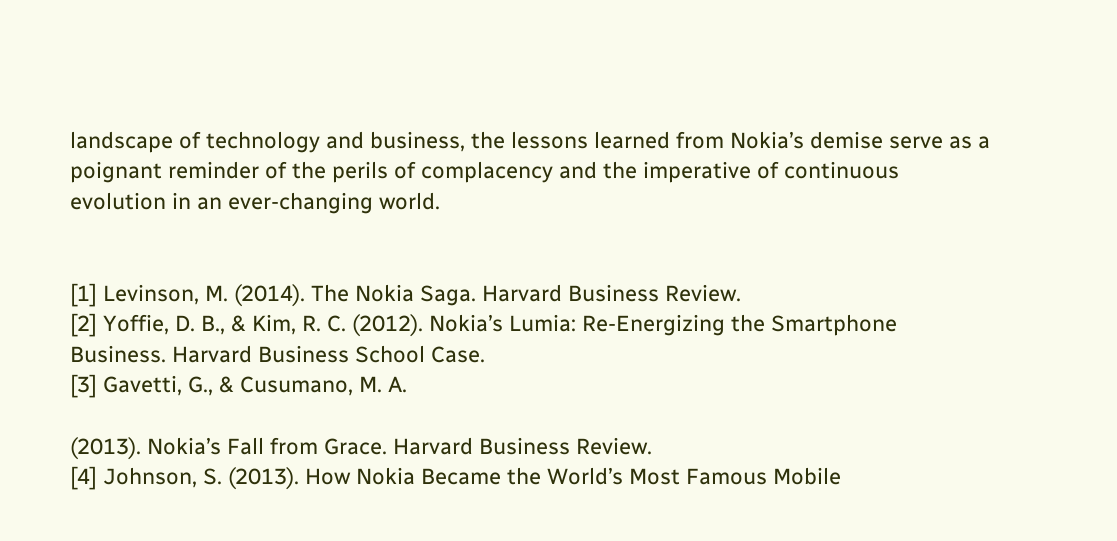landscape of technology and business, the lessons learned from Nokia’s demise serve as a poignant reminder of the perils of complacency and the imperative of continuous evolution in an ever-changing world.


[1] Levinson, M. (2014). The Nokia Saga. Harvard Business Review.
[2] Yoffie, D. B., & Kim, R. C. (2012). Nokia’s Lumia: Re-Energizing the Smartphone Business. Harvard Business School Case.
[3] Gavetti, G., & Cusumano, M. A.

(2013). Nokia’s Fall from Grace. Harvard Business Review.
[4] Johnson, S. (2013). How Nokia Became the World’s Most Famous Mobile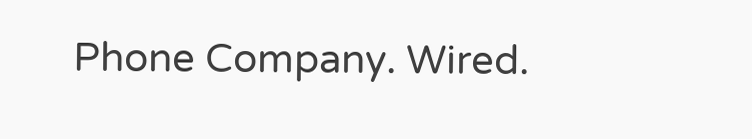Phone Company. Wired.